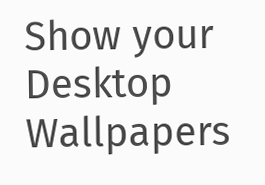Show your Desktop Wallpapers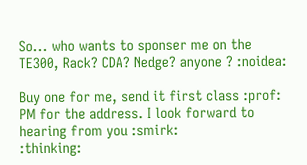So... who wants to sponser me on the TE300, Rack? CDA? Nedge? anyone ? :noidea:

Buy one for me, send it first class :prof: PM for the address. I look forward to hearing from you :smirk:
:thinking: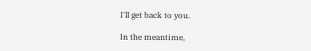I'll get back to you.

In the meantime,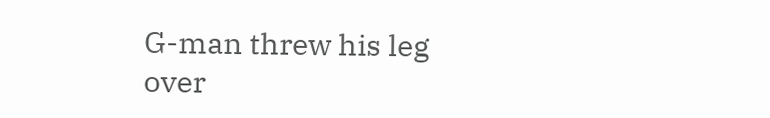G-man threw his leg over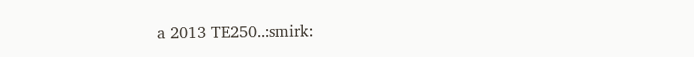a 2013 TE250..:smirk: